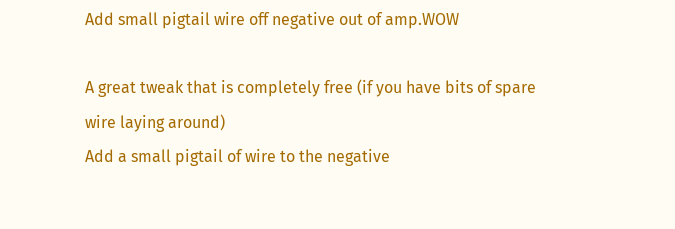Add small pigtail wire off negative out of amp.WOW

A great tweak that is completely free (if you have bits of spare wire laying around)
Add a small pigtail of wire to the negative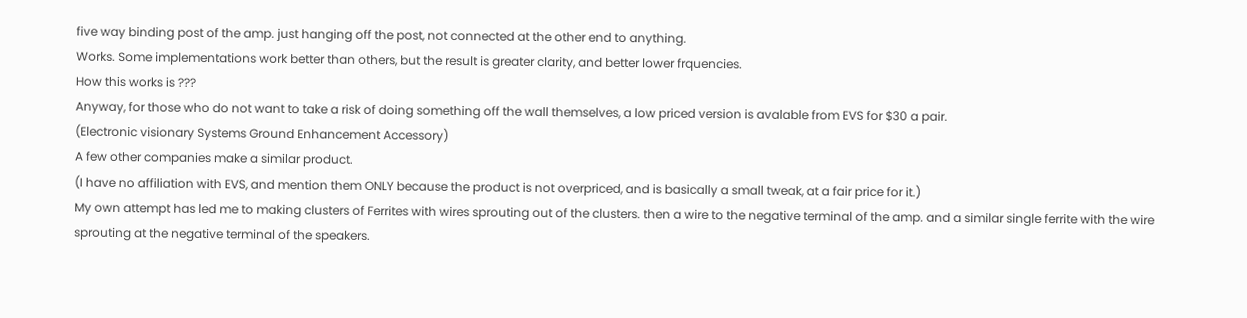five way binding post of the amp. just hanging off the post, not connected at the other end to anything.
Works. Some implementations work better than others, but the result is greater clarity, and better lower frquencies.
How this works is ???
Anyway, for those who do not want to take a risk of doing something off the wall themselves, a low priced version is avalable from EVS for $30 a pair.
(Electronic visionary Systems Ground Enhancement Accessory)
A few other companies make a similar product.
(I have no affiliation with EVS, and mention them ONLY because the product is not overpriced, and is basically a small tweak, at a fair price for it.)
My own attempt has led me to making clusters of Ferrites with wires sprouting out of the clusters. then a wire to the negative terminal of the amp. and a similar single ferrite with the wire sprouting at the negative terminal of the speakers.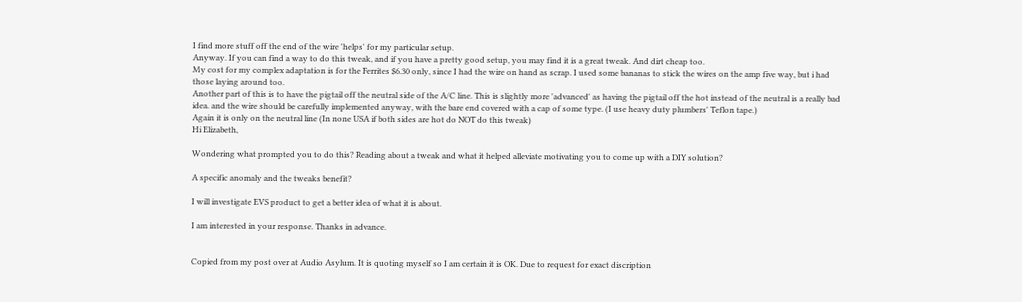I find more stuff off the end of the wire 'helps' for my particular setup.
Anyway. If you can find a way to do this tweak, and if you have a pretty good setup, you may find it is a great tweak. And dirt cheap too.
My cost for my complex adaptation is for the Ferrites $6.30 only, since I had the wire on hand as scrap. I used some bananas to stick the wires on the amp five way, but i had those laying around too.
Another part of this is to have the pigtail off the neutral side of the A/C line. This is slightly more 'advanced' as having the pigtail off the hot instead of the neutral is a really bad idea. and the wire should be carefully implemented anyway, with the bare end covered with a cap of some type. (I use heavy duty plumbers' Teflon tape.)
Again it is only on the neutral line (In none USA if both sides are hot do NOT do this tweak)
Hi Elizabeth,

Wondering what prompted you to do this? Reading about a tweak and what it helped alleviate motivating you to come up with a DIY solution?

A specific anomaly and the tweaks benefit?

I will investigate EVS product to get a better idea of what it is about.

I am interested in your response. Thanks in advance.


Copied from my post over at Audio Asylum. It is quoting myself so I am certain it is OK. Due to request for exact discription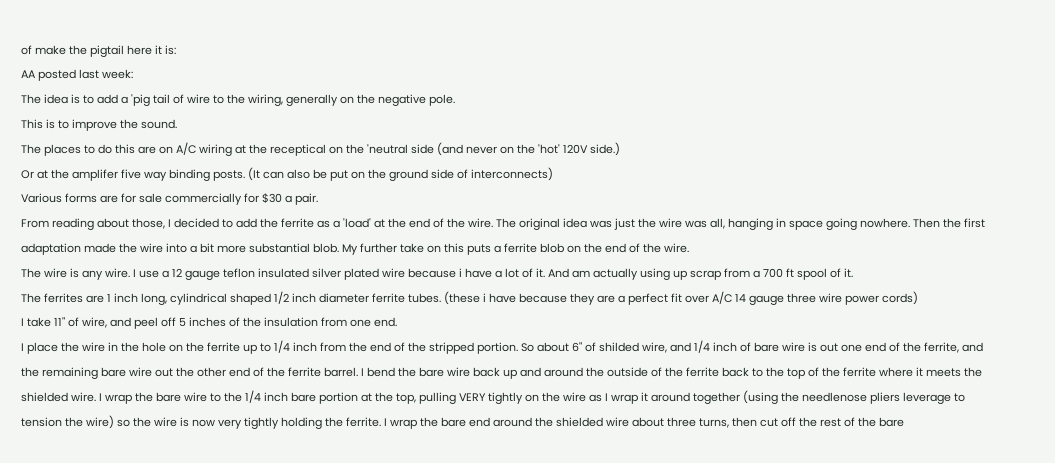of make the pigtail here it is:
AA posted last week:
The idea is to add a 'pig tail of wire to the wiring, generally on the negative pole.
This is to improve the sound.
The places to do this are on A/C wiring at the receptical on the 'neutral side (and never on the 'hot' 120V side.)
Or at the amplifer five way binding posts. (It can also be put on the ground side of interconnects)
Various forms are for sale commercially for $30 a pair.
From reading about those, I decided to add the ferrite as a 'load' at the end of the wire. The original idea was just the wire was all, hanging in space going nowhere. Then the first adaptation made the wire into a bit more substantial blob. My further take on this puts a ferrite blob on the end of the wire.
The wire is any wire. I use a 12 gauge teflon insulated silver plated wire because i have a lot of it. And am actually using up scrap from a 700 ft spool of it.
The ferrites are 1 inch long, cylindrical shaped 1/2 inch diameter ferrite tubes. (these i have because they are a perfect fit over A/C 14 gauge three wire power cords)
I take 11" of wire, and peel off 5 inches of the insulation from one end.
I place the wire in the hole on the ferrite up to 1/4 inch from the end of the stripped portion. So about 6" of shilded wire, and 1/4 inch of bare wire is out one end of the ferrite, and the remaining bare wire out the other end of the ferrite barrel. I bend the bare wire back up and around the outside of the ferrite back to the top of the ferrite where it meets the shielded wire. I wrap the bare wire to the 1/4 inch bare portion at the top, pulling VERY tightly on the wire as I wrap it around together (using the needlenose pliers leverage to tension the wire) so the wire is now very tightly holding the ferrite. I wrap the bare end around the shielded wire about three turns, then cut off the rest of the bare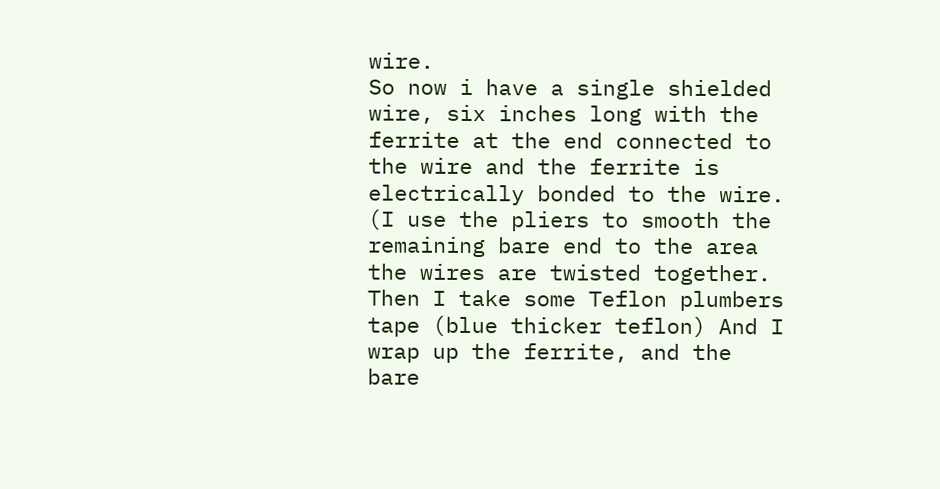wire.
So now i have a single shielded wire, six inches long with the ferrite at the end connected to the wire and the ferrite is electrically bonded to the wire. (I use the pliers to smooth the remaining bare end to the area the wires are twisted together.
Then I take some Teflon plumbers tape (blue thicker teflon) And I wrap up the ferrite, and the bare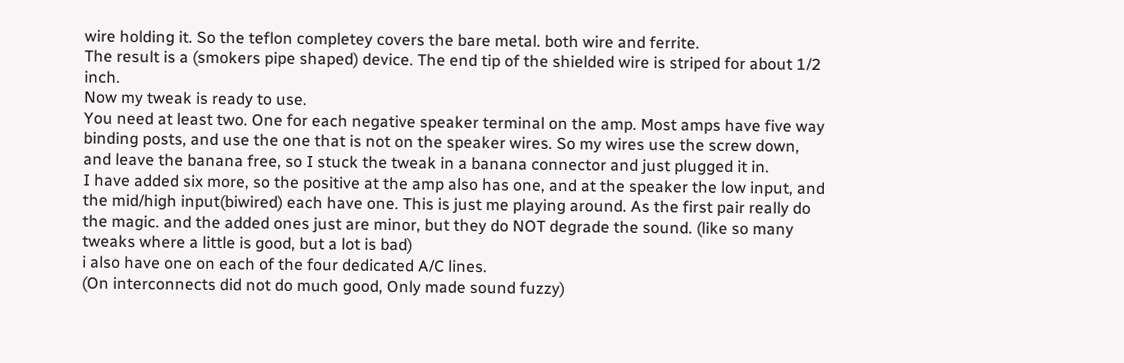wire holding it. So the teflon completey covers the bare metal. both wire and ferrite.
The result is a (smokers pipe shaped) device. The end tip of the shielded wire is striped for about 1/2 inch.
Now my tweak is ready to use.
You need at least two. One for each negative speaker terminal on the amp. Most amps have five way binding posts, and use the one that is not on the speaker wires. So my wires use the screw down, and leave the banana free, so I stuck the tweak in a banana connector and just plugged it in.
I have added six more, so the positive at the amp also has one, and at the speaker the low input, and the mid/high input(biwired) each have one. This is just me playing around. As the first pair really do the magic. and the added ones just are minor, but they do NOT degrade the sound. (like so many tweaks where a little is good, but a lot is bad)
i also have one on each of the four dedicated A/C lines.
(On interconnects did not do much good, Only made sound fuzzy)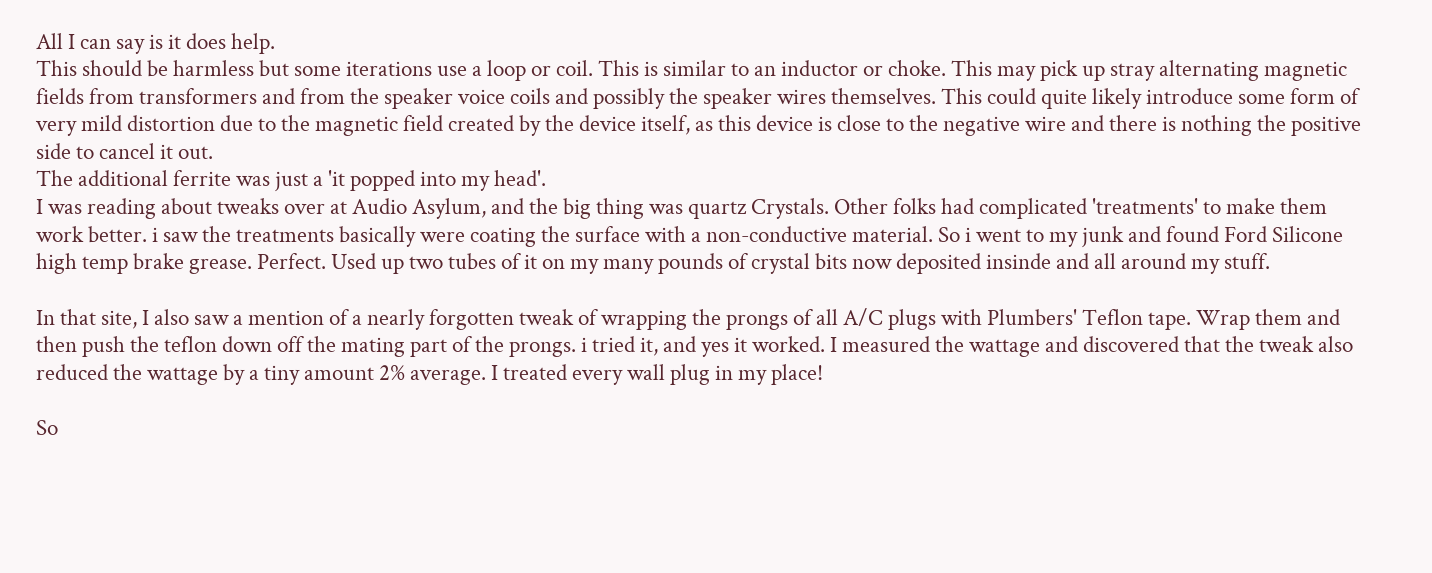All I can say is it does help.
This should be harmless but some iterations use a loop or coil. This is similar to an inductor or choke. This may pick up stray alternating magnetic fields from transformers and from the speaker voice coils and possibly the speaker wires themselves. This could quite likely introduce some form of very mild distortion due to the magnetic field created by the device itself, as this device is close to the negative wire and there is nothing the positive side to cancel it out.
The additional ferrite was just a 'it popped into my head'.
I was reading about tweaks over at Audio Asylum, and the big thing was quartz Crystals. Other folks had complicated 'treatments' to make them work better. i saw the treatments basically were coating the surface with a non-conductive material. So i went to my junk and found Ford Silicone high temp brake grease. Perfect. Used up two tubes of it on my many pounds of crystal bits now deposited insinde and all around my stuff.

In that site, I also saw a mention of a nearly forgotten tweak of wrapping the prongs of all A/C plugs with Plumbers' Teflon tape. Wrap them and then push the teflon down off the mating part of the prongs. i tried it, and yes it worked. I measured the wattage and discovered that the tweak also reduced the wattage by a tiny amount 2% average. I treated every wall plug in my place!

So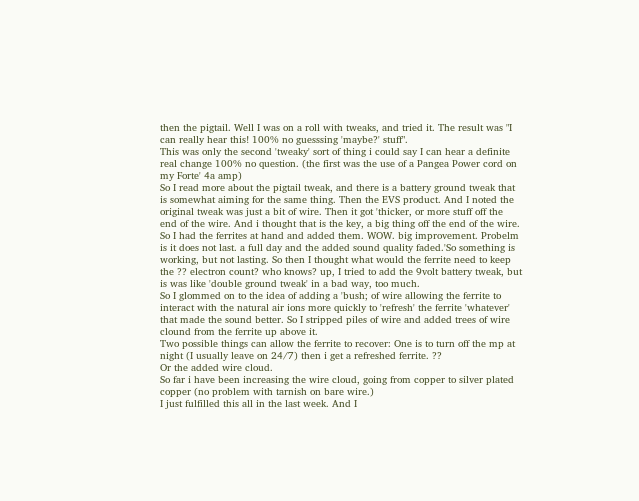then the pigtail. Well I was on a roll with tweaks, and tried it. The result was "I can really hear this! 100% no guesssing 'maybe?' stuff".
This was only the second 'tweaky' sort of thing i could say I can hear a definite real change 100% no question. (the first was the use of a Pangea Power cord on my Forte' 4a amp)
So I read more about the pigtail tweak, and there is a battery ground tweak that is somewhat aiming for the same thing. Then the EVS product. And I noted the original tweak was just a bit of wire. Then it got 'thicker, or more stuff off the end of the wire. And i thought that is the key, a big thing off the end of the wire. So I had the ferrites at hand and added them. WOW. big improvement. Probelm is it does not last. a full day and the added sound quality faded.'So something is working, but not lasting. So then I thought what would the ferrite need to keep the ?? electron count? who knows? up, I tried to add the 9volt battery tweak, but is was like 'double ground tweak' in a bad way, too much.
So I glommed on to the idea of adding a 'bush; of wire allowing the ferrite to interact with the natural air ions more quickly to 'refresh' the ferrite 'whatever' that made the sound better. So I stripped piles of wire and added trees of wire clound from the ferrite up above it.
Two possible things can allow the ferrite to recover: One is to turn off the mp at night (I usually leave on 24/7) then i get a refreshed ferrite. ??
Or the added wire cloud.
So far i have been increasing the wire cloud, going from copper to silver plated copper (no problem with tarnish on bare wire.)
I just fulfilled this all in the last week. And I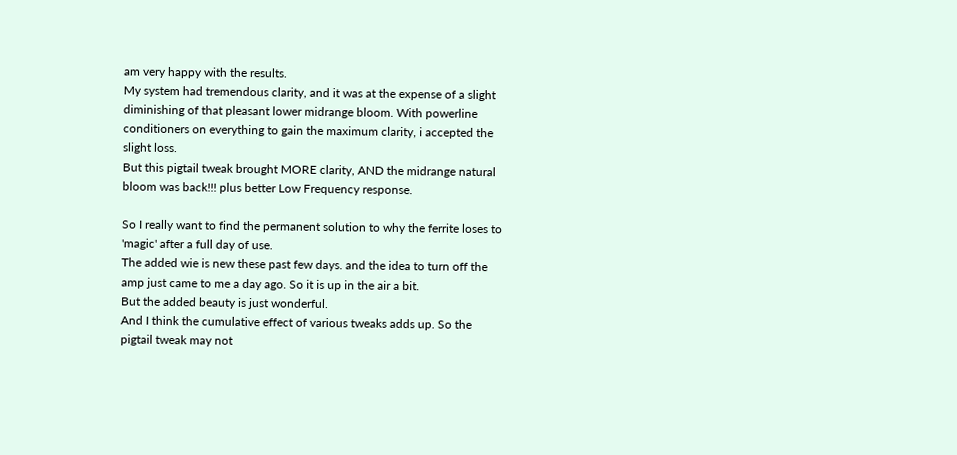am very happy with the results.
My system had tremendous clarity, and it was at the expense of a slight diminishing of that pleasant lower midrange bloom. With powerline conditioners on everything to gain the maximum clarity, i accepted the slight loss.
But this pigtail tweak brought MORE clarity, AND the midrange natural bloom was back!!! plus better Low Frequency response.

So I really want to find the permanent solution to why the ferrite loses to 'magic' after a full day of use.
The added wie is new these past few days. and the idea to turn off the amp just came to me a day ago. So it is up in the air a bit.
But the added beauty is just wonderful.
And I think the cumulative effect of various tweaks adds up. So the pigtail tweak may not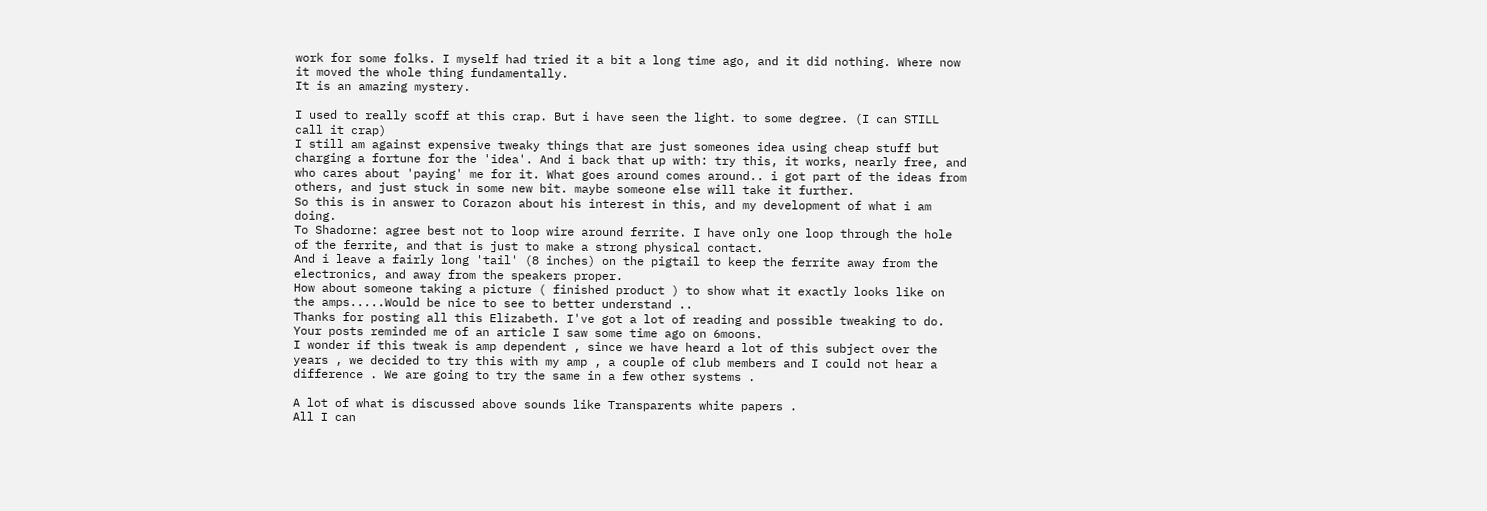work for some folks. I myself had tried it a bit a long time ago, and it did nothing. Where now it moved the whole thing fundamentally.
It is an amazing mystery.

I used to really scoff at this crap. But i have seen the light. to some degree. (I can STILL call it crap)
I still am against expensive tweaky things that are just someones idea using cheap stuff but charging a fortune for the 'idea'. And i back that up with: try this, it works, nearly free, and who cares about 'paying' me for it. What goes around comes around.. i got part of the ideas from others, and just stuck in some new bit. maybe someone else will take it further.
So this is in answer to Corazon about his interest in this, and my development of what i am doing.
To Shadorne: agree best not to loop wire around ferrite. I have only one loop through the hole of the ferrite, and that is just to make a strong physical contact.
And i leave a fairly long 'tail' (8 inches) on the pigtail to keep the ferrite away from the electronics, and away from the speakers proper.
How about someone taking a picture ( finished product ) to show what it exactly looks like on the amps.....Would be nice to see to better understand ..
Thanks for posting all this Elizabeth. I've got a lot of reading and possible tweaking to do. Your posts reminded me of an article I saw some time ago on 6moons.
I wonder if this tweak is amp dependent , since we have heard a lot of this subject over the years , we decided to try this with my amp , a couple of club members and I could not hear a difference . We are going to try the same in a few other systems .

A lot of what is discussed above sounds like Transparents white papers .
All I can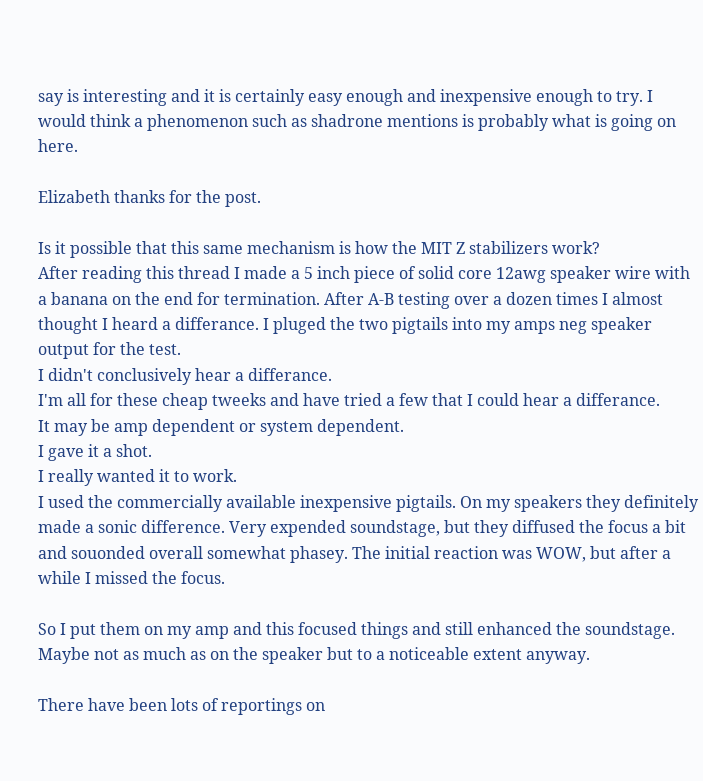say is interesting and it is certainly easy enough and inexpensive enough to try. I would think a phenomenon such as shadrone mentions is probably what is going on here.

Elizabeth thanks for the post.

Is it possible that this same mechanism is how the MIT Z stabilizers work?
After reading this thread I made a 5 inch piece of solid core 12awg speaker wire with a banana on the end for termination. After A-B testing over a dozen times I almost thought I heard a differance. I pluged the two pigtails into my amps neg speaker output for the test.
I didn't conclusively hear a differance.
I'm all for these cheap tweeks and have tried a few that I could hear a differance.
It may be amp dependent or system dependent.
I gave it a shot.
I really wanted it to work.
I used the commercially available inexpensive pigtails. On my speakers they definitely made a sonic difference. Very expended soundstage, but they diffused the focus a bit and souonded overall somewhat phasey. The initial reaction was WOW, but after a while I missed the focus.

So I put them on my amp and this focused things and still enhanced the soundstage. Maybe not as much as on the speaker but to a noticeable extent anyway.

There have been lots of reportings on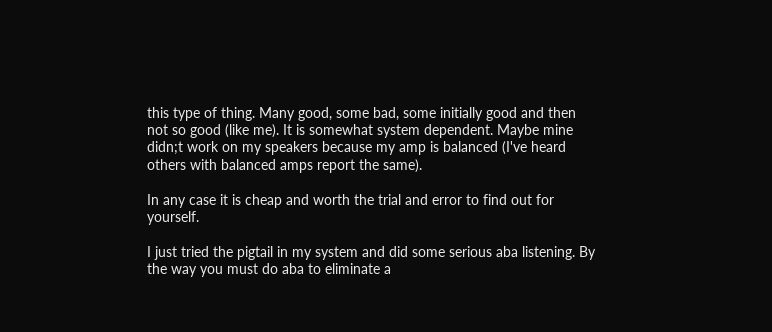this type of thing. Many good, some bad, some initially good and then not so good (like me). It is somewhat system dependent. Maybe mine didn;t work on my speakers because my amp is balanced (I've heard others with balanced amps report the same).

In any case it is cheap and worth the trial and error to find out for yourself.

I just tried the pigtail in my system and did some serious aba listening. By the way you must do aba to eliminate a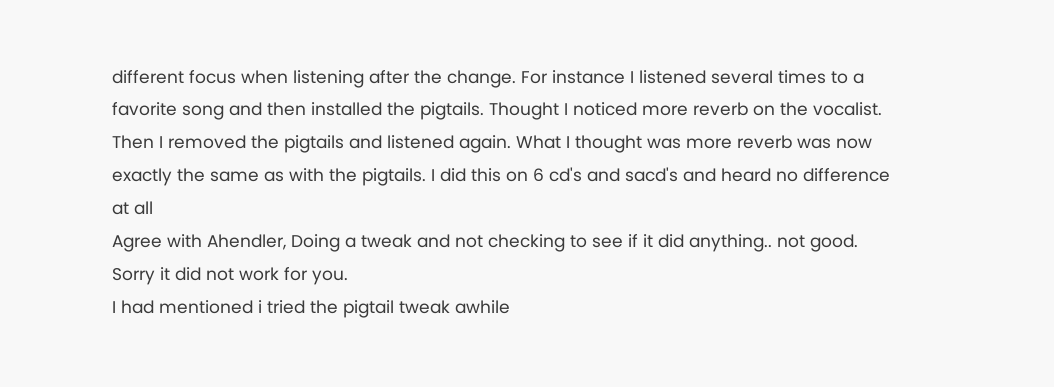different focus when listening after the change. For instance I listened several times to a favorite song and then installed the pigtails. Thought I noticed more reverb on the vocalist. Then I removed the pigtails and listened again. What I thought was more reverb was now exactly the same as with the pigtails. I did this on 6 cd's and sacd's and heard no difference at all
Agree with Ahendler, Doing a tweak and not checking to see if it did anything.. not good.
Sorry it did not work for you.
I had mentioned i tried the pigtail tweak awhile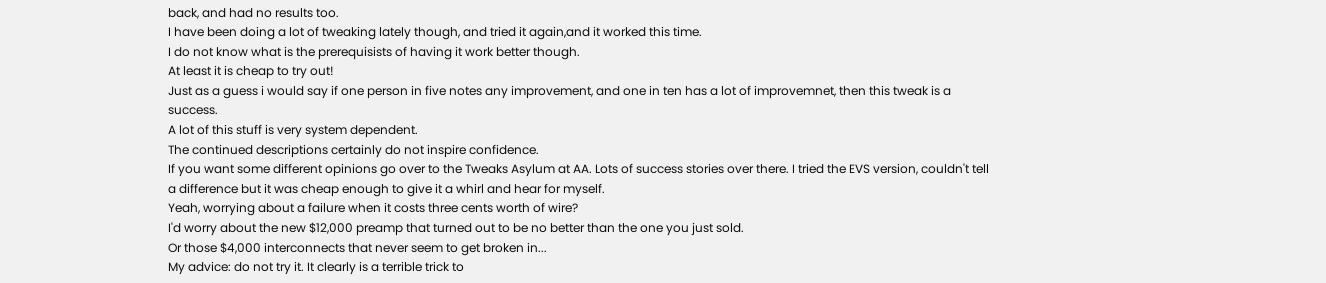back, and had no results too.
I have been doing a lot of tweaking lately though, and tried it again,and it worked this time.
I do not know what is the prerequisists of having it work better though.
At least it is cheap to try out!
Just as a guess i would say if one person in five notes any improvement, and one in ten has a lot of improvemnet, then this tweak is a success.
A lot of this stuff is very system dependent.
The continued descriptions certainly do not inspire confidence.
If you want some different opinions go over to the Tweaks Asylum at AA. Lots of success stories over there. I tried the EVS version, couldn't tell a difference but it was cheap enough to give it a whirl and hear for myself.
Yeah, worrying about a failure when it costs three cents worth of wire?
I'd worry about the new $12,000 preamp that turned out to be no better than the one you just sold.
Or those $4,000 interconnects that never seem to get broken in...
My advice: do not try it. It clearly is a terrible trick to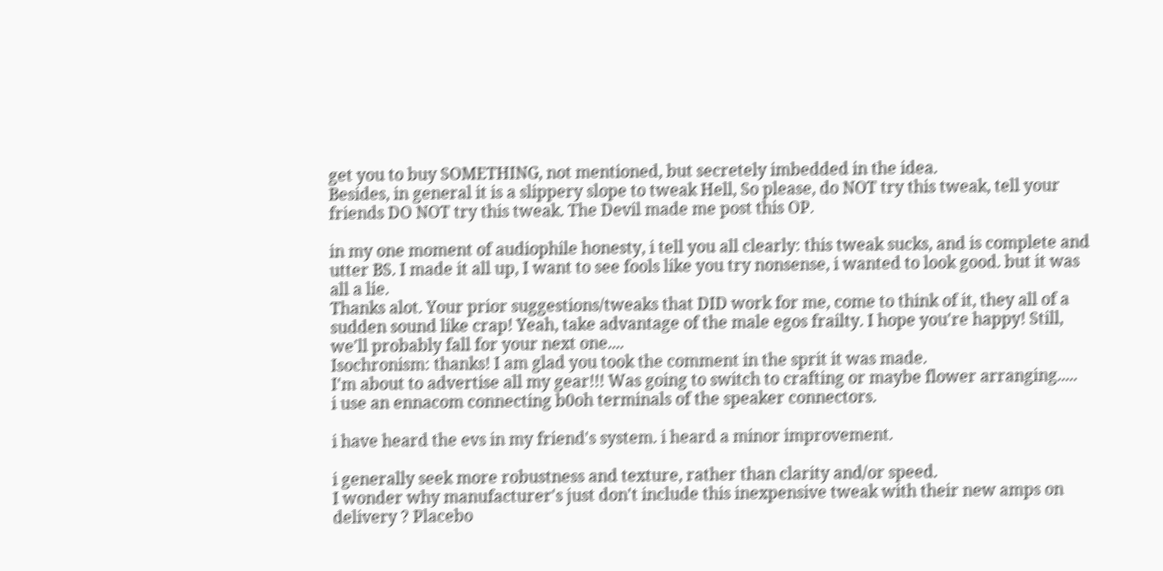get you to buy SOMETHING, not mentioned, but secretely imbedded in the idea.
Besides, in general it is a slippery slope to tweak Hell, So please, do NOT try this tweak, tell your friends DO NOT try this tweak. The Devil made me post this OP.

in my one moment of audiophile honesty, i tell you all clearly: this tweak sucks, and is complete and utter BS. I made it all up, I want to see fools like you try nonsense, i wanted to look good. but it was all a lie.
Thanks alot. Your prior suggestions/tweaks that DID work for me, come to think of it, they all of a sudden sound like crap! Yeah, take advantage of the male egos frailty. I hope you're happy! Still, we'll probably fall for your next one....
Isochronism: thanks! I am glad you took the comment in the sprit it was made.
I'm about to advertise all my gear!!! Was going to switch to crafting or maybe flower arranging.....
i use an ennacom connecting b0oh terminals of the speaker connectors.

i have heard the evs in my friend's system. i heard a minor improvement.

i generally seek more robustness and texture, rather than clarity and/or speed.
I wonder why manufacturer's just don't include this inexpensive tweak with their new amps on delivery ? Placebo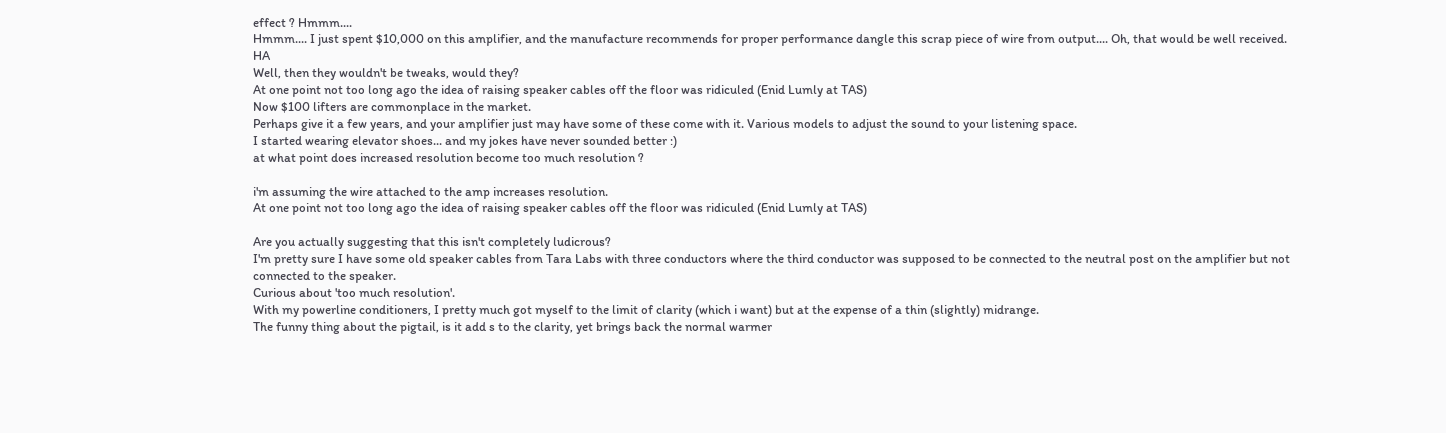effect ? Hmmm....
Hmmm.... I just spent $10,000 on this amplifier, and the manufacture recommends for proper performance dangle this scrap piece of wire from output.... Oh, that would be well received. HA
Well, then they wouldn't be tweaks, would they?
At one point not too long ago the idea of raising speaker cables off the floor was ridiculed (Enid Lumly at TAS)
Now $100 lifters are commonplace in the market.
Perhaps give it a few years, and your amplifier just may have some of these come with it. Various models to adjust the sound to your listening space.
I started wearing elevator shoes... and my jokes have never sounded better :)
at what point does increased resolution become too much resolution ?

i'm assuming the wire attached to the amp increases resolution.
At one point not too long ago the idea of raising speaker cables off the floor was ridiculed (Enid Lumly at TAS)

Are you actually suggesting that this isn't completely ludicrous?
I'm pretty sure I have some old speaker cables from Tara Labs with three conductors where the third conductor was supposed to be connected to the neutral post on the amplifier but not connected to the speaker.
Curious about 'too much resolution'.
With my powerline conditioners, I pretty much got myself to the limit of clarity (which i want) but at the expense of a thin (slightly) midrange.
The funny thing about the pigtail, is it add s to the clarity, yet brings back the normal warmer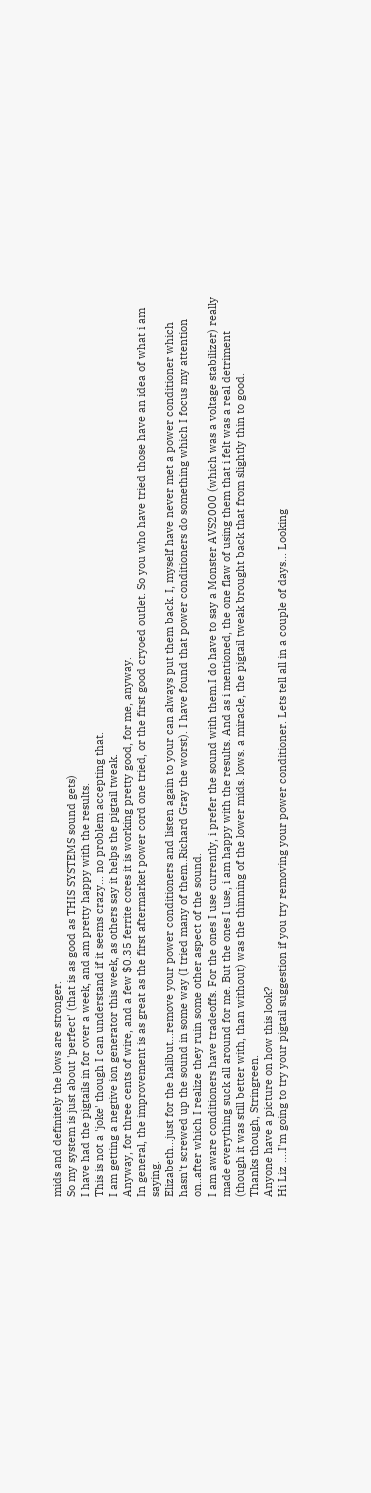mids and definitely the lows are stronger.
So my system is just about 'perfect' (that is as good as THIS SYSTEMS sound gets)
I have had the pigtails in for over a week, and am pretty happy with the results.
This is not a 'joke' though I can understand if it seems crazy... no problem accepting that.
I am getting a negtive ion generator this week, as others say it helps the pigtail tweak.
Anyway, for three cents of wire, and a few $0.35 ferrite cores it is working pretty good, for me, anyway.
In general, the improvement is as great as the first aftermarket power cord one tried, or the first good cryoed outlet. So you who have tried those have an idea of what i am saying.
Elizabeth...just for the halibut...remove your power conditioners and listen again to your can always put them back. I, myself have never met a power conditioner which hasn't screwed up the sound in some way (I tried many of them..Richard Gray the worst). I have found that power conditioners do something which I focus my attention on..after which I realize they ruin some other aspect of the sound.
I am aware conditioners have tradeoffs. For the ones I use currently, i prefer the sound with them.I do have to say a Monster AVS2000 (which was a voltage stabilizer) really made everything suck all around for me. But the ones I use, i am happy with the results. And as i mentioned, the one flaw of using them that i felt was a real detriment (though it was still better with, than without) was the thinning of the lower mids. lows. a miracle, the pigtail tweak brought back that from slightly thin to good.
Thanks though, Stringreen.
Anyone have a picture on how this look?
Hi Liz ....I'm going to try your pigtail suggestion if you try removing your power conditioner. Lets tell all in a couple of days... Looking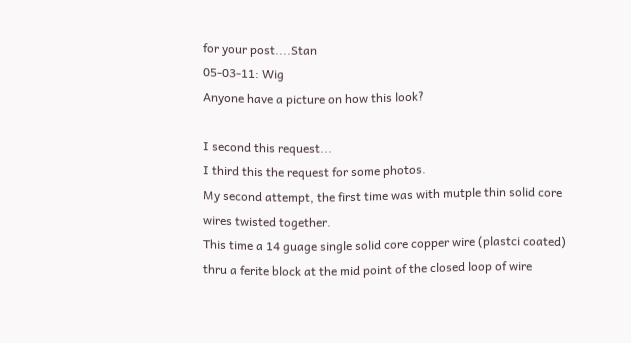for your post....Stan
05-03-11: Wig
Anyone have a picture on how this look?

I second this request...
I third this the request for some photos.
My second attempt, the first time was with mutple thin solid core wires twisted together.
This time a 14 guage single solid core copper wire (plastci coated) thru a ferite block at the mid point of the closed loop of wire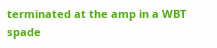terminated at the amp in a WBT spade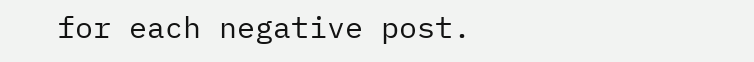for each negative post.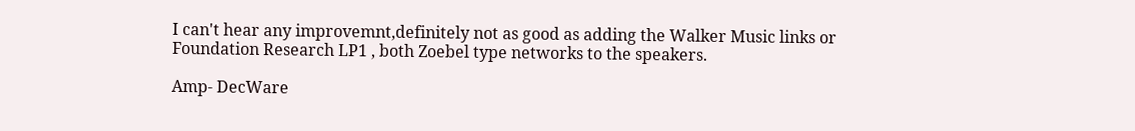I can't hear any improvemnt,definitely not as good as adding the Walker Music links or Foundation Research LP1 , both Zoebel type networks to the speakers.

Amp- DecWare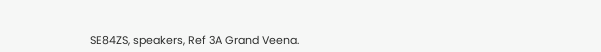SE84ZS, speakers, Ref 3A Grand Veena.